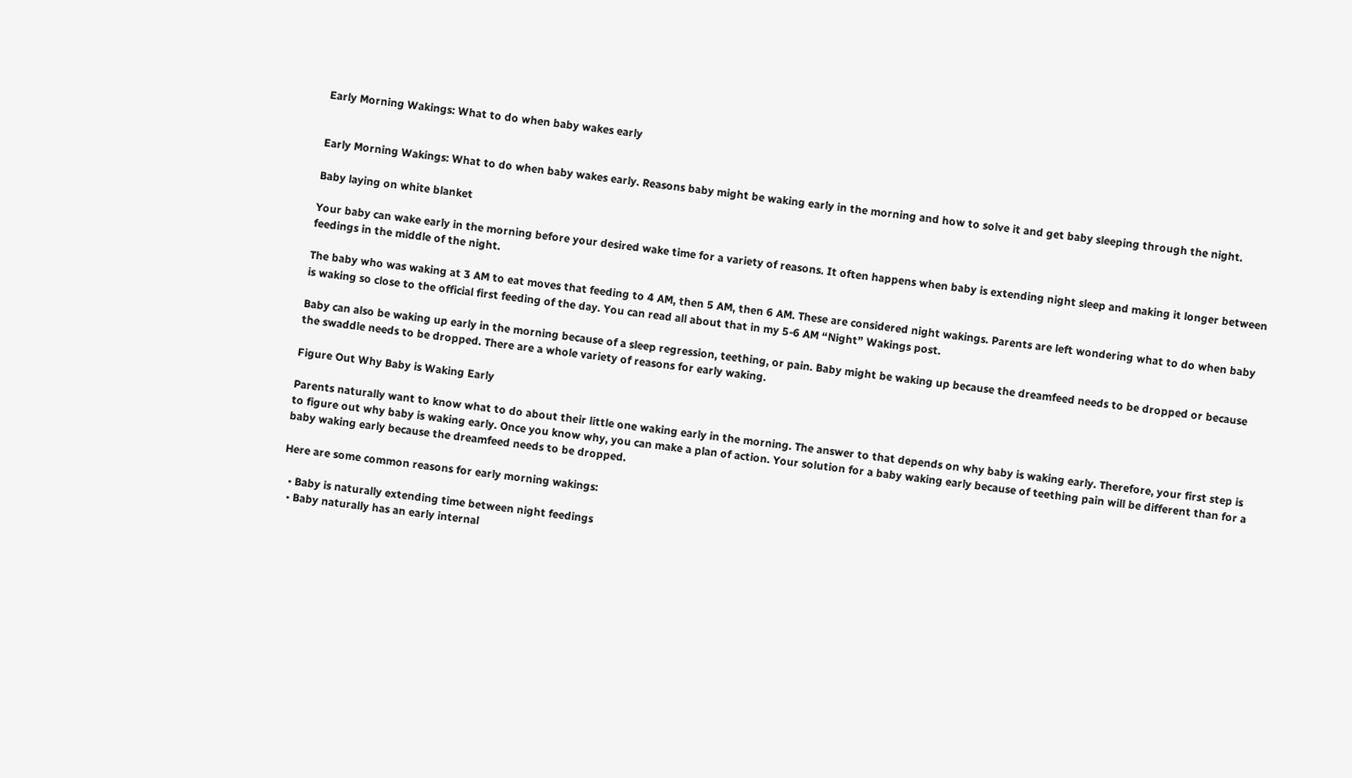Early Morning Wakings: What to do when baby wakes early


Early Morning Wakings: What to do when baby wakes early. Reasons baby might be waking early in the morning and how to solve it and get baby sleeping through the night.

Baby laying on white blanket

Your baby can wake early in the morning before your desired wake time for a variety of reasons. It often happens when baby is extending night sleep and making it longer between feedings in the middle of the night.

The baby who was waking at 3 AM to eat moves that feeding to 4 AM, then 5 AM, then 6 AM. These are considered night wakings. Parents are left wondering what to do when baby is waking so close to the official first feeding of the day. You can read all about that in my 5-6 AM “Night” Wakings post.

Baby can also be waking up early in the morning because of a sleep regression, teething, or pain. Baby might be waking up because the dreamfeed needs to be dropped or because the swaddle needs to be dropped. There are a whole variety of reasons for early waking.

Figure Out Why Baby is Waking Early

Parents naturally want to know what to do about their little one waking early in the morning. The answer to that depends on why baby is waking early. Therefore, your first step is to figure out why baby is waking early. Once you know why, you can make a plan of action. Your solution for a baby waking early because of teething pain will be different than for a baby waking early because the dreamfeed needs to be dropped.

Here are some common reasons for early morning wakings:

  • Baby is naturally extending time between night feedings
  • Baby naturally has an early internal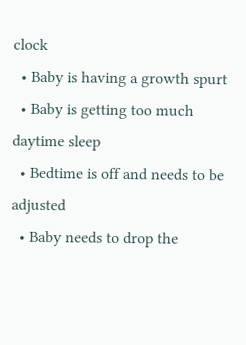clock
  • Baby is having a growth spurt
  • Baby is getting too much daytime sleep
  • Bedtime is off and needs to be adjusted
  • Baby needs to drop the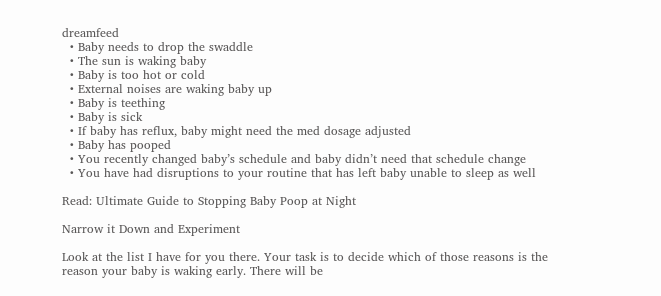dreamfeed
  • Baby needs to drop the swaddle
  • The sun is waking baby
  • Baby is too hot or cold
  • External noises are waking baby up
  • Baby is teething
  • Baby is sick
  • If baby has reflux, baby might need the med dosage adjusted
  • Baby has pooped
  • You recently changed baby’s schedule and baby didn’t need that schedule change
  • You have had disruptions to your routine that has left baby unable to sleep as well

Read: Ultimate Guide to Stopping Baby Poop at Night

Narrow it Down and Experiment

Look at the list I have for you there. Your task is to decide which of those reasons is the reason your baby is waking early. There will be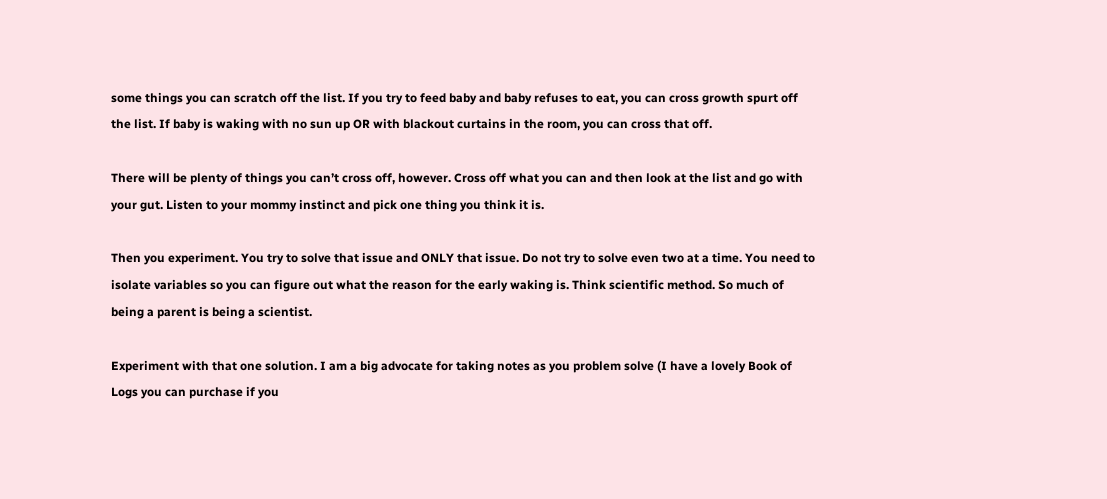some things you can scratch off the list. If you try to feed baby and baby refuses to eat, you can cross growth spurt off the list. If baby is waking with no sun up OR with blackout curtains in the room, you can cross that off.

There will be plenty of things you can’t cross off, however. Cross off what you can and then look at the list and go with your gut. Listen to your mommy instinct and pick one thing you think it is.

Then you experiment. You try to solve that issue and ONLY that issue. Do not try to solve even two at a time. You need to isolate variables so you can figure out what the reason for the early waking is. Think scientific method. So much of being a parent is being a scientist.

Experiment with that one solution. I am a big advocate for taking notes as you problem solve (I have a lovely Book of Logs you can purchase if you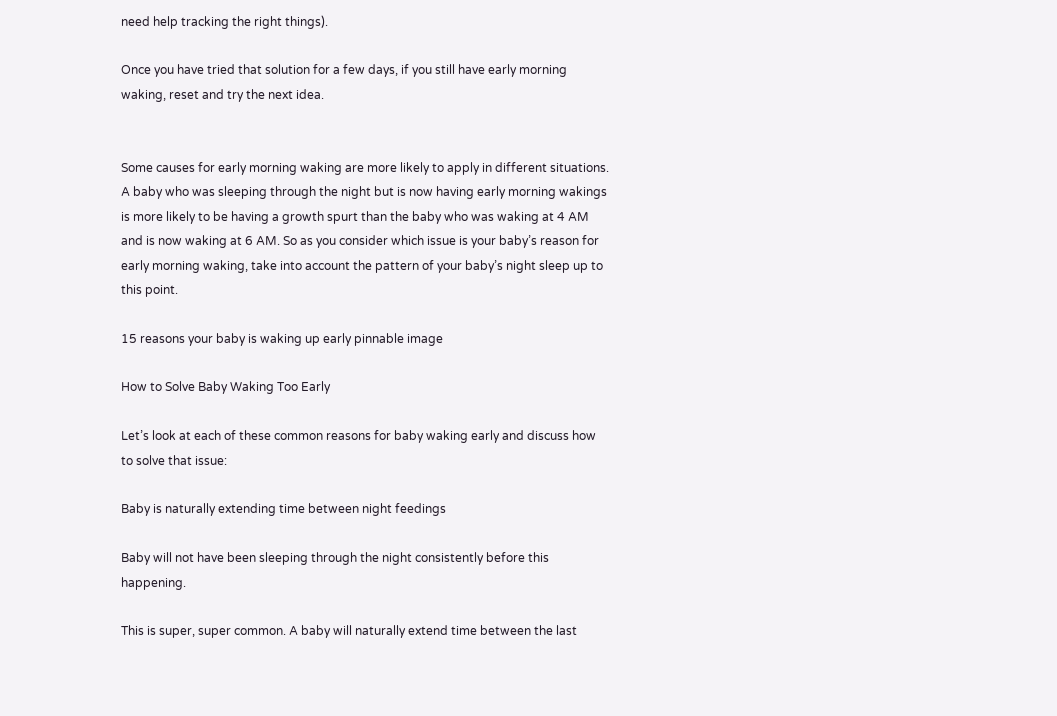need help tracking the right things).

Once you have tried that solution for a few days, if you still have early morning waking, reset and try the next idea.


Some causes for early morning waking are more likely to apply in different situations. A baby who was sleeping through the night but is now having early morning wakings is more likely to be having a growth spurt than the baby who was waking at 4 AM and is now waking at 6 AM. So as you consider which issue is your baby’s reason for early morning waking, take into account the pattern of your baby’s night sleep up to this point.

15 reasons your baby is waking up early pinnable image

How to Solve Baby Waking Too Early

Let’s look at each of these common reasons for baby waking early and discuss how to solve that issue:

Baby is naturally extending time between night feedings

Baby will not have been sleeping through the night consistently before this happening.

This is super, super common. A baby will naturally extend time between the last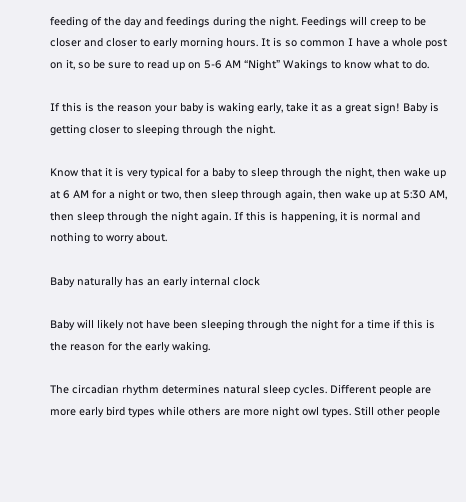feeding of the day and feedings during the night. Feedings will creep to be closer and closer to early morning hours. It is so common I have a whole post on it, so be sure to read up on 5-6 AM “Night” Wakings to know what to do.

If this is the reason your baby is waking early, take it as a great sign! Baby is getting closer to sleeping through the night.

Know that it is very typical for a baby to sleep through the night, then wake up at 6 AM for a night or two, then sleep through again, then wake up at 5:30 AM, then sleep through the night again. If this is happening, it is normal and nothing to worry about.

Baby naturally has an early internal clock

Baby will likely not have been sleeping through the night for a time if this is the reason for the early waking.

The circadian rhythm determines natural sleep cycles. Different people are more early bird types while others are more night owl types. Still other people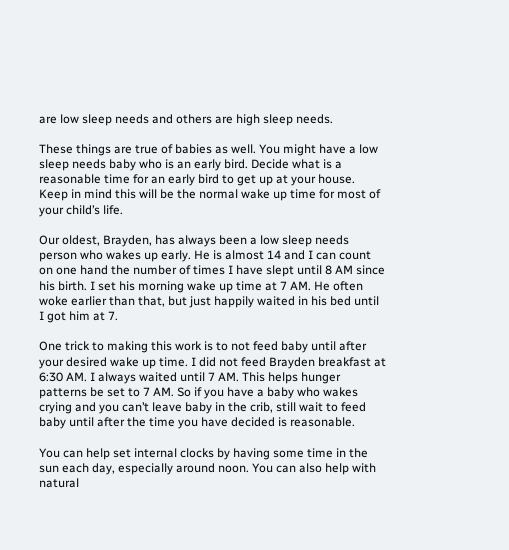are low sleep needs and others are high sleep needs.

These things are true of babies as well. You might have a low sleep needs baby who is an early bird. Decide what is a reasonable time for an early bird to get up at your house. Keep in mind this will be the normal wake up time for most of your child’s life.

Our oldest, Brayden, has always been a low sleep needs person who wakes up early. He is almost 14 and I can count on one hand the number of times I have slept until 8 AM since his birth. I set his morning wake up time at 7 AM. He often woke earlier than that, but just happily waited in his bed until I got him at 7.

One trick to making this work is to not feed baby until after your desired wake up time. I did not feed Brayden breakfast at 6:30 AM. I always waited until 7 AM. This helps hunger patterns be set to 7 AM. So if you have a baby who wakes crying and you can’t leave baby in the crib, still wait to feed baby until after the time you have decided is reasonable.

You can help set internal clocks by having some time in the sun each day, especially around noon. You can also help with natural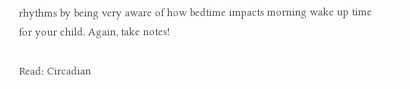rhythms by being very aware of how bedtime impacts morning wake up time for your child. Again, take notes!

Read: Circadian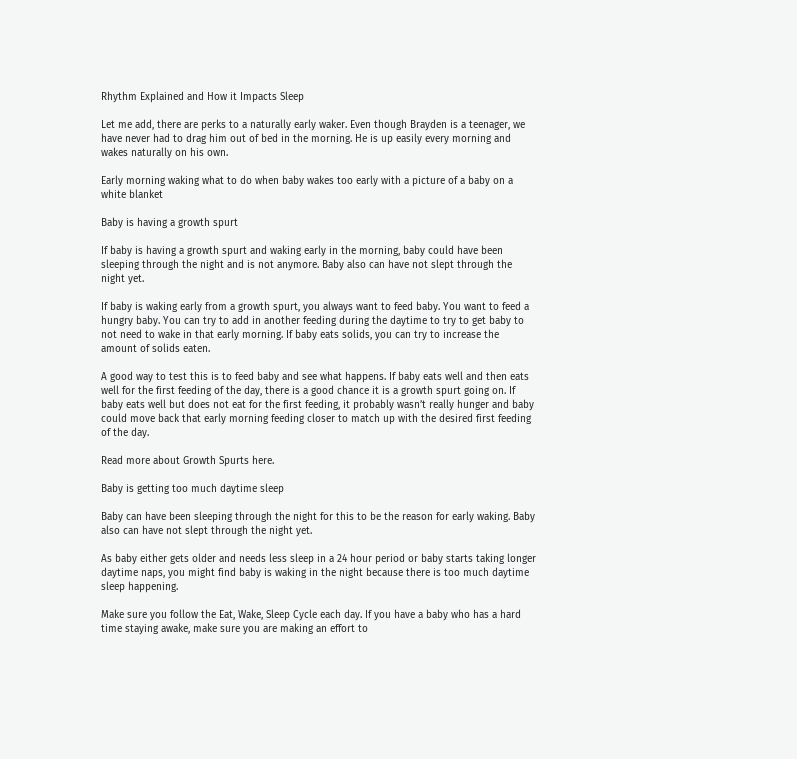Rhythm Explained and How it Impacts Sleep

Let me add, there are perks to a naturally early waker. Even though Brayden is a teenager, we have never had to drag him out of bed in the morning. He is up easily every morning and wakes naturally on his own.

Early morning waking what to do when baby wakes too early with a picture of a baby on a white blanket

Baby is having a growth spurt

If baby is having a growth spurt and waking early in the morning, baby could have been sleeping through the night and is not anymore. Baby also can have not slept through the night yet.

If baby is waking early from a growth spurt, you always want to feed baby. You want to feed a hungry baby. You can try to add in another feeding during the daytime to try to get baby to not need to wake in that early morning. If baby eats solids, you can try to increase the amount of solids eaten.

A good way to test this is to feed baby and see what happens. If baby eats well and then eats well for the first feeding of the day, there is a good chance it is a growth spurt going on. If baby eats well but does not eat for the first feeding, it probably wasn’t really hunger and baby could move back that early morning feeding closer to match up with the desired first feeding of the day.

Read more about Growth Spurts here.

Baby is getting too much daytime sleep

Baby can have been sleeping through the night for this to be the reason for early waking. Baby also can have not slept through the night yet.

As baby either gets older and needs less sleep in a 24 hour period or baby starts taking longer daytime naps, you might find baby is waking in the night because there is too much daytime sleep happening.

Make sure you follow the Eat, Wake, Sleep Cycle each day. If you have a baby who has a hard time staying awake, make sure you are making an effort to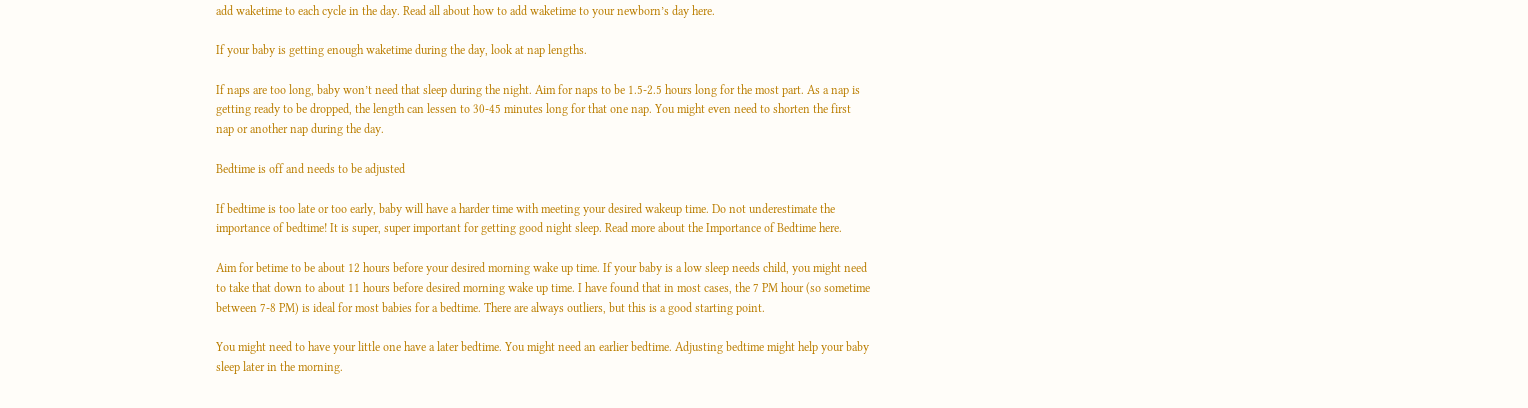add waketime to each cycle in the day. Read all about how to add waketime to your newborn’s day here.

If your baby is getting enough waketime during the day, look at nap lengths.

If naps are too long, baby won’t need that sleep during the night. Aim for naps to be 1.5-2.5 hours long for the most part. As a nap is getting ready to be dropped, the length can lessen to 30-45 minutes long for that one nap. You might even need to shorten the first nap or another nap during the day.

Bedtime is off and needs to be adjusted

If bedtime is too late or too early, baby will have a harder time with meeting your desired wakeup time. Do not underestimate the importance of bedtime! It is super, super important for getting good night sleep. Read more about the Importance of Bedtime here.

Aim for betime to be about 12 hours before your desired morning wake up time. If your baby is a low sleep needs child, you might need to take that down to about 11 hours before desired morning wake up time. I have found that in most cases, the 7 PM hour (so sometime between 7-8 PM) is ideal for most babies for a bedtime. There are always outliers, but this is a good starting point.

You might need to have your little one have a later bedtime. You might need an earlier bedtime. Adjusting bedtime might help your baby sleep later in the morning.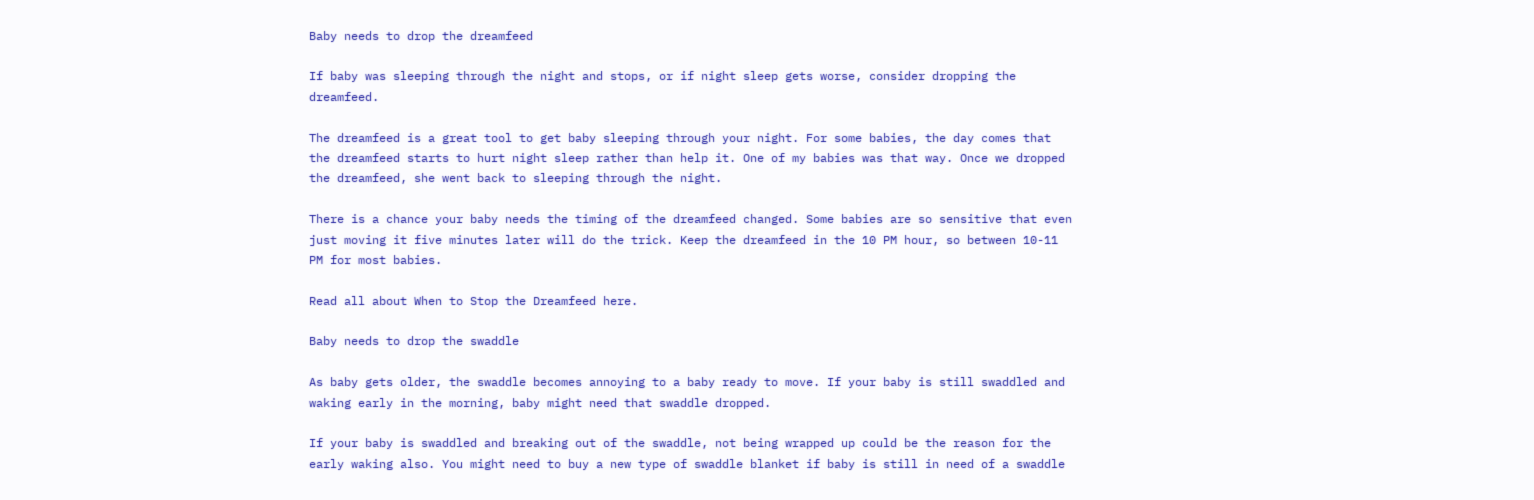Baby needs to drop the dreamfeed

If baby was sleeping through the night and stops, or if night sleep gets worse, consider dropping the dreamfeed.

The dreamfeed is a great tool to get baby sleeping through your night. For some babies, the day comes that the dreamfeed starts to hurt night sleep rather than help it. One of my babies was that way. Once we dropped the dreamfeed, she went back to sleeping through the night.

There is a chance your baby needs the timing of the dreamfeed changed. Some babies are so sensitive that even just moving it five minutes later will do the trick. Keep the dreamfeed in the 10 PM hour, so between 10-11 PM for most babies.

Read all about When to Stop the Dreamfeed here.

Baby needs to drop the swaddle

As baby gets older, the swaddle becomes annoying to a baby ready to move. If your baby is still swaddled and waking early in the morning, baby might need that swaddle dropped.

If your baby is swaddled and breaking out of the swaddle, not being wrapped up could be the reason for the early waking also. You might need to buy a new type of swaddle blanket if baby is still in need of a swaddle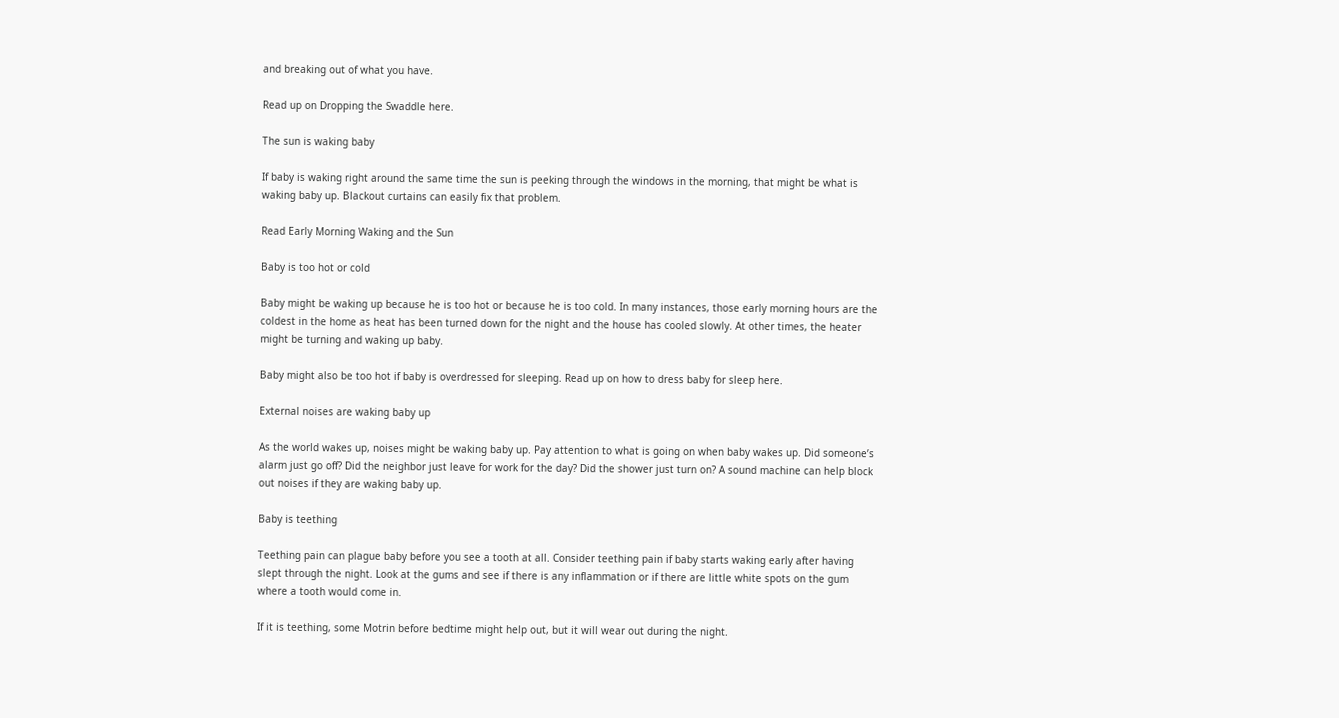and breaking out of what you have.

Read up on Dropping the Swaddle here.

The sun is waking baby

If baby is waking right around the same time the sun is peeking through the windows in the morning, that might be what is waking baby up. Blackout curtains can easily fix that problem.

Read Early Morning Waking and the Sun

Baby is too hot or cold

Baby might be waking up because he is too hot or because he is too cold. In many instances, those early morning hours are the coldest in the home as heat has been turned down for the night and the house has cooled slowly. At other times, the heater might be turning and waking up baby.

Baby might also be too hot if baby is overdressed for sleeping. Read up on how to dress baby for sleep here.

External noises are waking baby up

As the world wakes up, noises might be waking baby up. Pay attention to what is going on when baby wakes up. Did someone’s alarm just go off? Did the neighbor just leave for work for the day? Did the shower just turn on? A sound machine can help block out noises if they are waking baby up.

Baby is teething

Teething pain can plague baby before you see a tooth at all. Consider teething pain if baby starts waking early after having slept through the night. Look at the gums and see if there is any inflammation or if there are little white spots on the gum where a tooth would come in.

If it is teething, some Motrin before bedtime might help out, but it will wear out during the night.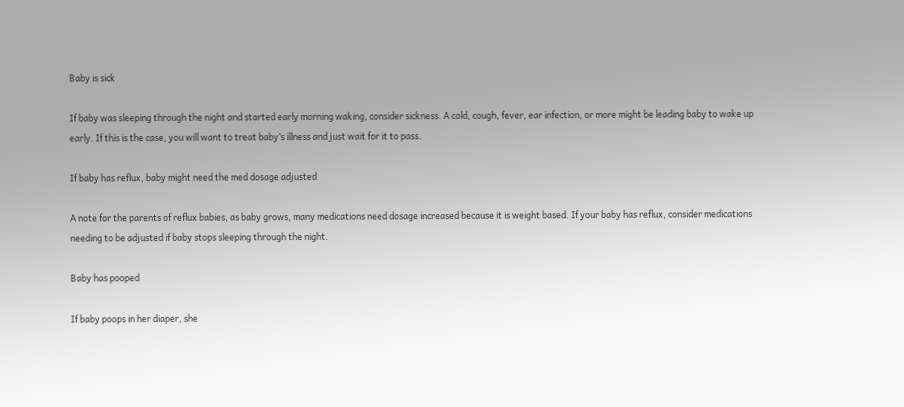Baby is sick

If baby was sleeping through the night and started early morning waking, consider sickness. A cold, cough, fever, ear infection, or more might be leading baby to wake up early. If this is the case, you will want to treat baby’s illness and just wait for it to pass.

If baby has reflux, baby might need the med dosage adjusted

A note for the parents of reflux babies, as baby grows, many medications need dosage increased because it is weight based. If your baby has reflux, consider medications needing to be adjusted if baby stops sleeping through the night.

Baby has pooped

If baby poops in her diaper, she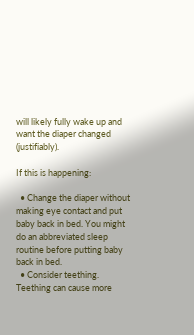will likely fully wake up and want the diaper changed (justifiably).

If this is happening:

  • Change the diaper without making eye contact and put baby back in bed. You might do an abbreviated sleep routine before putting baby back in bed.
  • Consider teething. Teething can cause more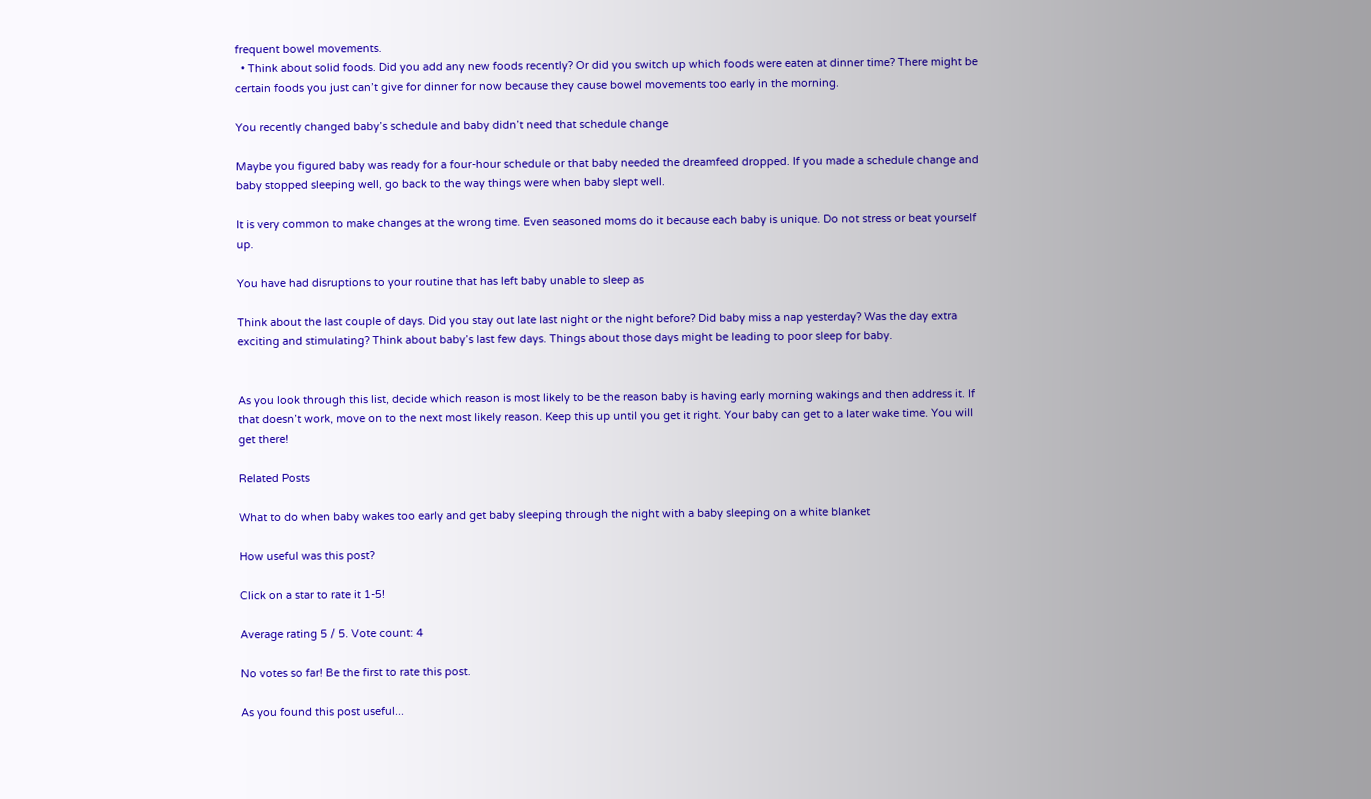frequent bowel movements.
  • Think about solid foods. Did you add any new foods recently? Or did you switch up which foods were eaten at dinner time? There might be certain foods you just can’t give for dinner for now because they cause bowel movements too early in the morning.

You recently changed baby’s schedule and baby didn’t need that schedule change

Maybe you figured baby was ready for a four-hour schedule or that baby needed the dreamfeed dropped. If you made a schedule change and baby stopped sleeping well, go back to the way things were when baby slept well.

It is very common to make changes at the wrong time. Even seasoned moms do it because each baby is unique. Do not stress or beat yourself up.

You have had disruptions to your routine that has left baby unable to sleep as

Think about the last couple of days. Did you stay out late last night or the night before? Did baby miss a nap yesterday? Was the day extra exciting and stimulating? Think about baby’s last few days. Things about those days might be leading to poor sleep for baby.


As you look through this list, decide which reason is most likely to be the reason baby is having early morning wakings and then address it. If that doesn’t work, move on to the next most likely reason. Keep this up until you get it right. Your baby can get to a later wake time. You will get there!

Related Posts

What to do when baby wakes too early and get baby sleeping through the night with a baby sleeping on a white blanket

How useful was this post?

Click on a star to rate it 1-5!

Average rating 5 / 5. Vote count: 4

No votes so far! Be the first to rate this post.

As you found this post useful...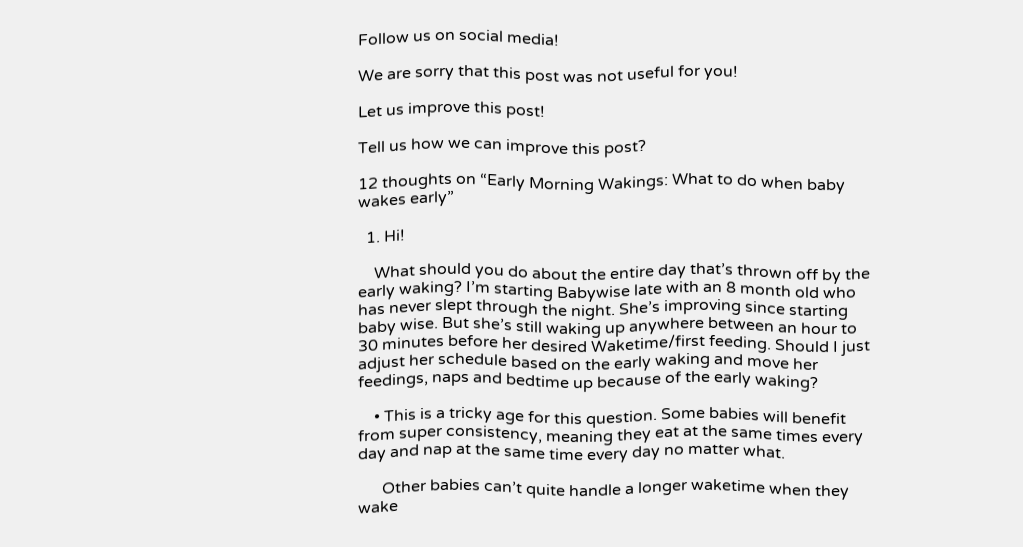Follow us on social media!

We are sorry that this post was not useful for you!

Let us improve this post!

Tell us how we can improve this post?

12 thoughts on “Early Morning Wakings: What to do when baby wakes early”

  1. Hi!

    What should you do about the entire day that’s thrown off by the early waking? I’m starting Babywise late with an 8 month old who has never slept through the night. She’s improving since starting baby wise. But she’s still waking up anywhere between an hour to 30 minutes before her desired Waketime/first feeding. Should I just adjust her schedule based on the early waking and move her feedings, naps and bedtime up because of the early waking?

    • This is a tricky age for this question. Some babies will benefit from super consistency, meaning they eat at the same times every day and nap at the same time every day no matter what.

      Other babies can’t quite handle a longer waketime when they wake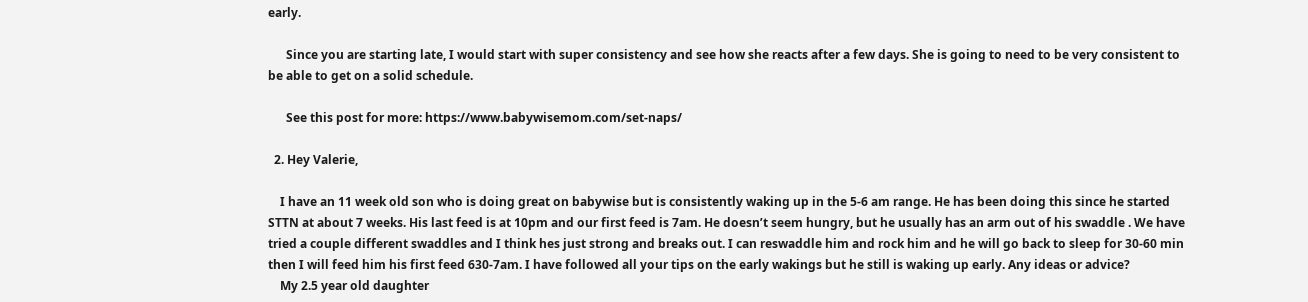early.

      Since you are starting late, I would start with super consistency and see how she reacts after a few days. She is going to need to be very consistent to be able to get on a solid schedule.

      See this post for more: https://www.babywisemom.com/set-naps/

  2. Hey Valerie,

    I have an 11 week old son who is doing great on babywise but is consistently waking up in the 5-6 am range. He has been doing this since he started STTN at about 7 weeks. His last feed is at 10pm and our first feed is 7am. He doesn’t seem hungry, but he usually has an arm out of his swaddle . We have tried a couple different swaddles and I think hes just strong and breaks out. I can reswaddle him and rock him and he will go back to sleep for 30-60 min then I will feed him his first feed 630-7am. I have followed all your tips on the early wakings but he still is waking up early. Any ideas or advice?
    My 2.5 year old daughter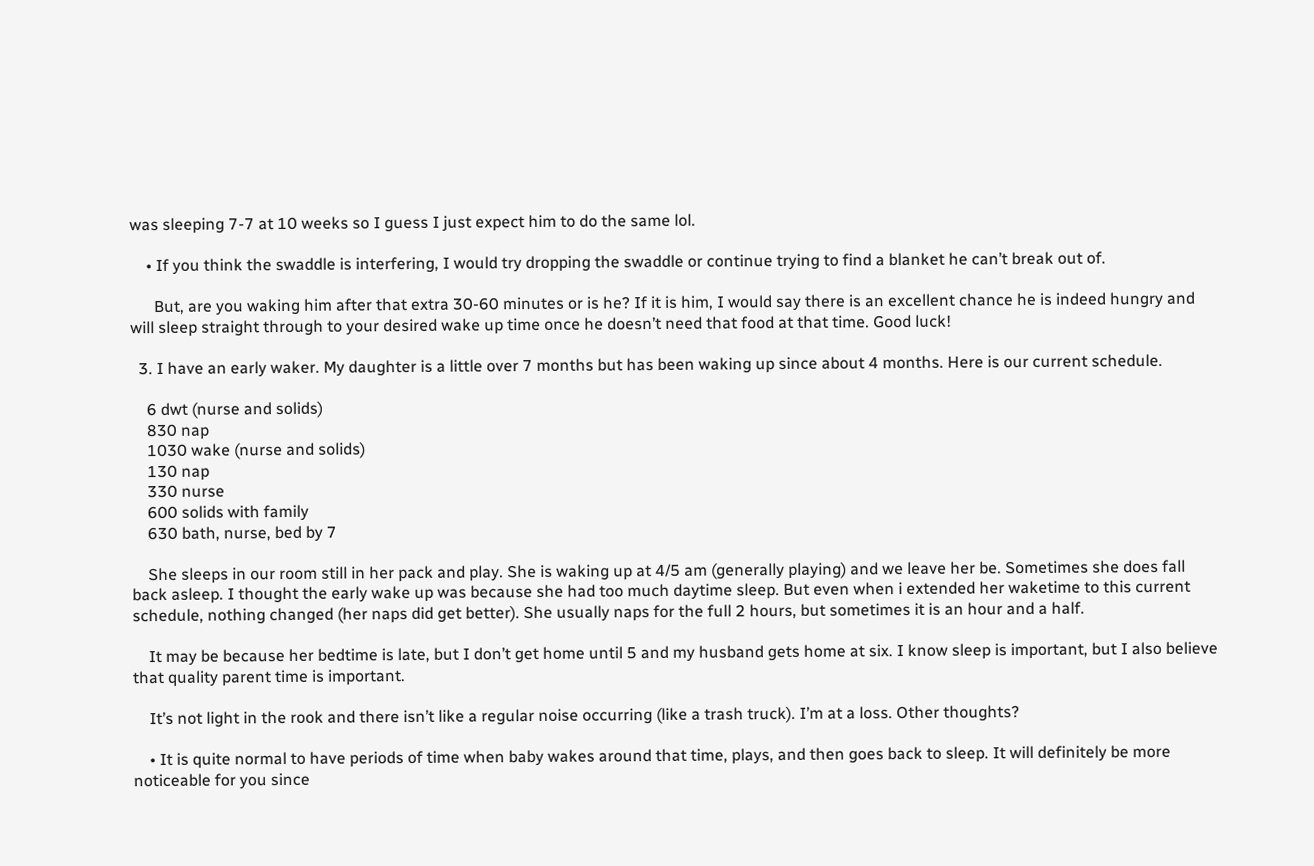was sleeping 7-7 at 10 weeks so I guess I just expect him to do the same lol.

    • If you think the swaddle is interfering, I would try dropping the swaddle or continue trying to find a blanket he can’t break out of.

      But, are you waking him after that extra 30-60 minutes or is he? If it is him, I would say there is an excellent chance he is indeed hungry and will sleep straight through to your desired wake up time once he doesn’t need that food at that time. Good luck!

  3. I have an early waker. My daughter is a little over 7 months but has been waking up since about 4 months. Here is our current schedule.

    6 dwt (nurse and solids)
    830 nap
    1030 wake (nurse and solids)
    130 nap
    330 nurse
    600 solids with family
    630 bath, nurse, bed by 7

    She sleeps in our room still in her pack and play. She is waking up at 4/5 am (generally playing) and we leave her be. Sometimes she does fall back asleep. I thought the early wake up was because she had too much daytime sleep. But even when i extended her waketime to this current schedule, nothing changed (her naps did get better). She usually naps for the full 2 hours, but sometimes it is an hour and a half.

    It may be because her bedtime is late, but I don’t get home until 5 and my husband gets home at six. I know sleep is important, but I also believe that quality parent time is important.

    It’s not light in the rook and there isn’t like a regular noise occurring (like a trash truck). I’m at a loss. Other thoughts?

    • It is quite normal to have periods of time when baby wakes around that time, plays, and then goes back to sleep. It will definitely be more noticeable for you since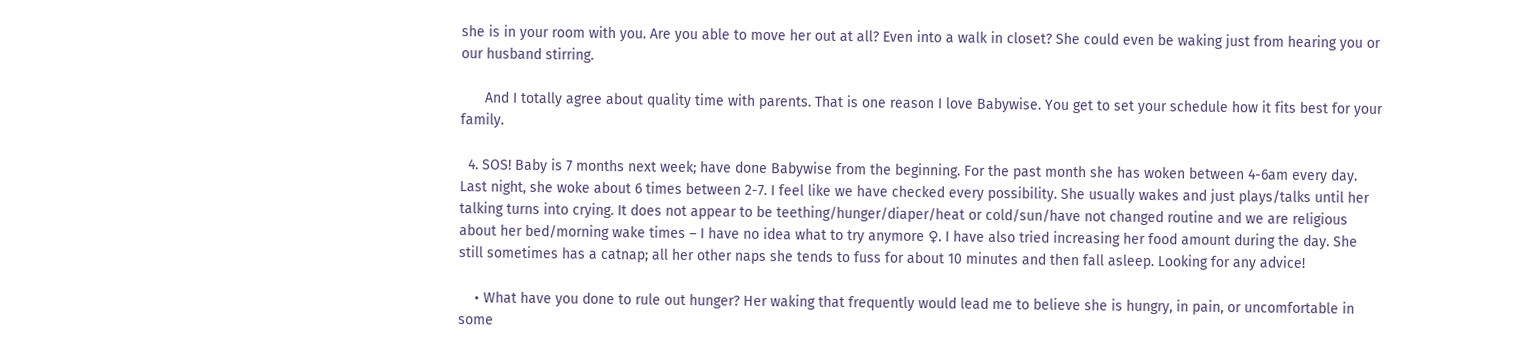she is in your room with you. Are you able to move her out at all? Even into a walk in closet? She could even be waking just from hearing you or our husband stirring.

      And I totally agree about quality time with parents. That is one reason I love Babywise. You get to set your schedule how it fits best for your family.

  4. SOS! Baby is 7 months next week; have done Babywise from the beginning. For the past month she has woken between 4-6am every day. Last night, she woke about 6 times between 2-7. I feel like we have checked every possibility. She usually wakes and just plays/talks until her talking turns into crying. It does not appear to be teething/hunger/diaper/heat or cold/sun/have not changed routine and we are religious about her bed/morning wake times – I have no idea what to try anymore ♀. I have also tried increasing her food amount during the day. She still sometimes has a catnap; all her other naps she tends to fuss for about 10 minutes and then fall asleep. Looking for any advice!

    • What have you done to rule out hunger? Her waking that frequently would lead me to believe she is hungry, in pain, or uncomfortable in some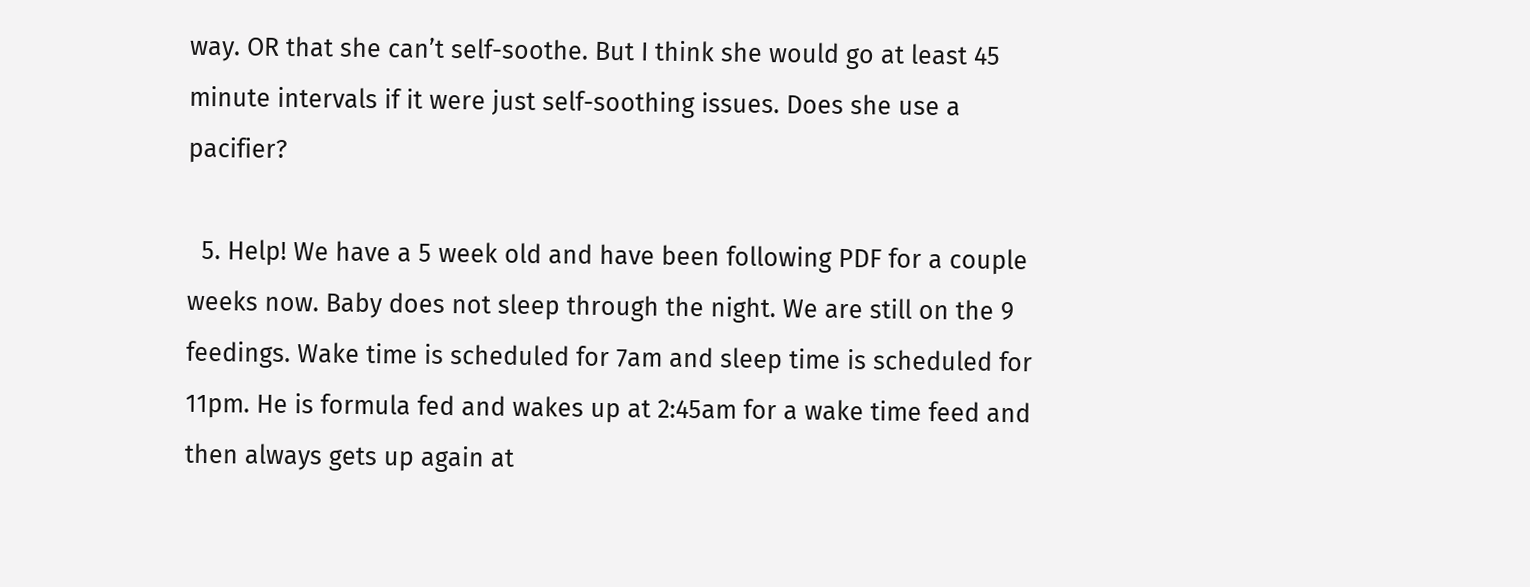way. OR that she can’t self-soothe. But I think she would go at least 45 minute intervals if it were just self-soothing issues. Does she use a pacifier?

  5. Help! We have a 5 week old and have been following PDF for a couple weeks now. Baby does not sleep through the night. We are still on the 9 feedings. Wake time is scheduled for 7am and sleep time is scheduled for 11pm. He is formula fed and wakes up at 2:45am for a wake time feed and then always gets up again at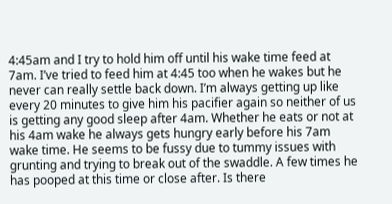4:45am and I try to hold him off until his wake time feed at 7am. I’ve tried to feed him at 4:45 too when he wakes but he never can really settle back down. I’m always getting up like every 20 minutes to give him his pacifier again so neither of us is getting any good sleep after 4am. Whether he eats or not at his 4am wake he always gets hungry early before his 7am wake time. He seems to be fussy due to tummy issues with grunting and trying to break out of the swaddle. A few times he has pooped at this time or close after. Is there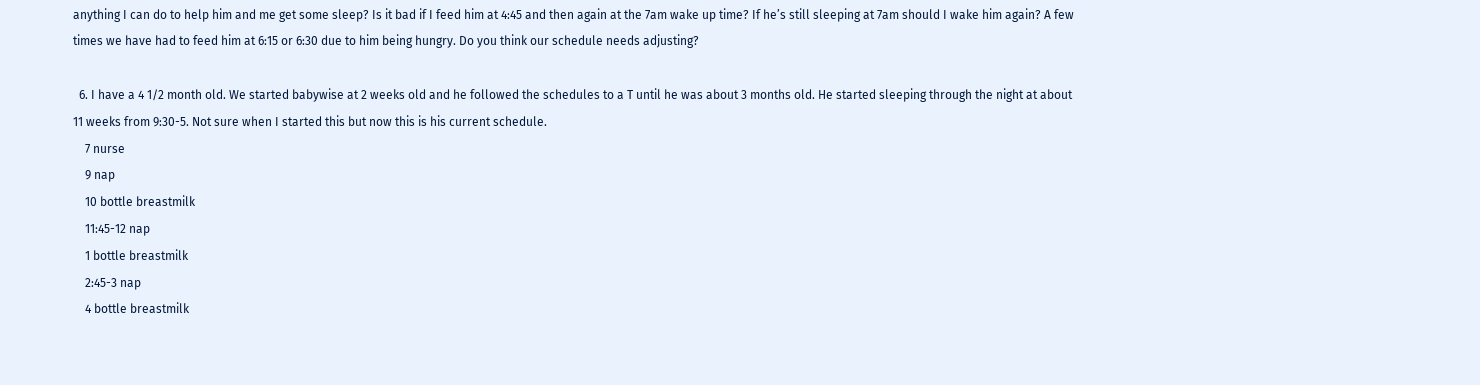anything I can do to help him and me get some sleep? Is it bad if I feed him at 4:45 and then again at the 7am wake up time? If he’s still sleeping at 7am should I wake him again? A few times we have had to feed him at 6:15 or 6:30 due to him being hungry. Do you think our schedule needs adjusting?

  6. I have a 4 1/2 month old. We started babywise at 2 weeks old and he followed the schedules to a T until he was about 3 months old. He started sleeping through the night at about 11 weeks from 9:30-5. Not sure when I started this but now this is his current schedule.
    7 nurse
    9 nap
    10 bottle breastmilk
    11:45-12 nap
    1 bottle breastmilk
    2:45-3 nap
    4 bottle breastmilk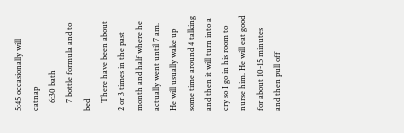5:45 occasionally will catnap
    6:30 bath
    7 bottle formula and to bed
    There have been about 2 or 3 times in the past month and half where he actually went until 7 am. He will usually wake up some time around 4 talking and then it will turn into a cry so I go in his room to nurse him. He will eat good for about 10-15 minutes and then pull off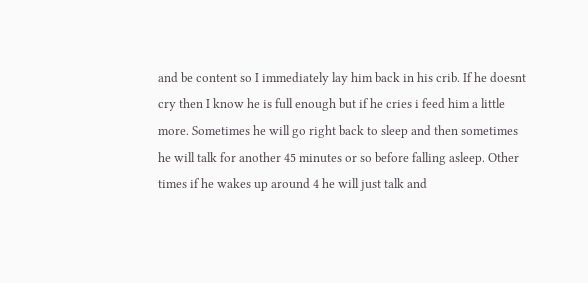and be content so I immediately lay him back in his crib. If he doesnt cry then I know he is full enough but if he cries i feed him a little more. Sometimes he will go right back to sleep and then sometimes he will talk for another 45 minutes or so before falling asleep. Other times if he wakes up around 4 he will just talk and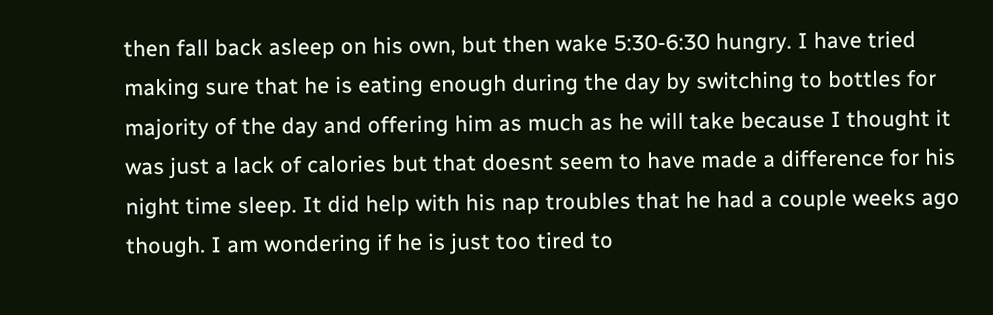then fall back asleep on his own, but then wake 5:30-6:30 hungry. I have tried making sure that he is eating enough during the day by switching to bottles for majority of the day and offering him as much as he will take because I thought it was just a lack of calories but that doesnt seem to have made a difference for his night time sleep. It did help with his nap troubles that he had a couple weeks ago though. I am wondering if he is just too tired to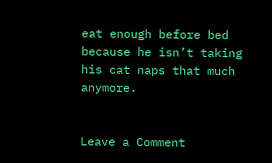eat enough before bed because he isn’t taking his cat naps that much anymore.


Leave a Comment